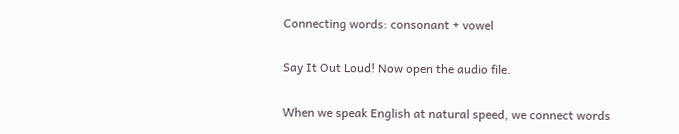Connecting words: consonant + vowel

Say It Out Loud! Now open the audio file.

When we speak English at natural speed, we connect words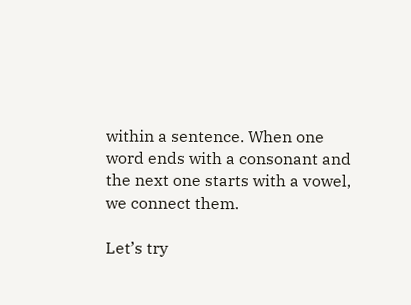within a sentence. When one word ends with a consonant and the next one starts with a vowel, we connect them.

Let’s try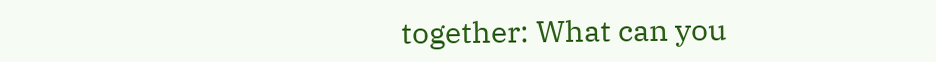together: What can you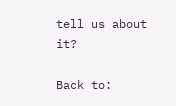tell us about it?

Back to: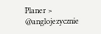Planer > @anglojezycznie